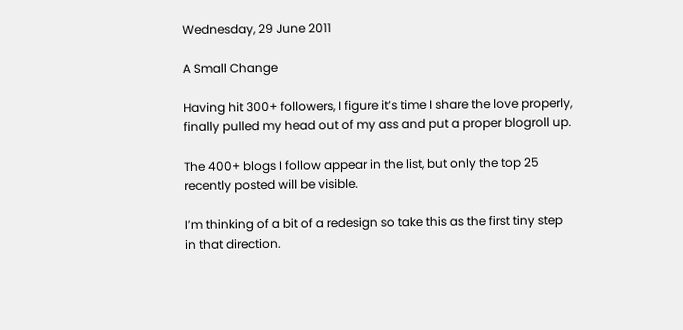Wednesday, 29 June 2011

A Small Change

Having hit 300+ followers, I figure it’s time I share the love properly, finally pulled my head out of my ass and put a proper blogroll up.

The 400+ blogs I follow appear in the list, but only the top 25 recently posted will be visible.

I’m thinking of a bit of a redesign so take this as the first tiny step in that direction.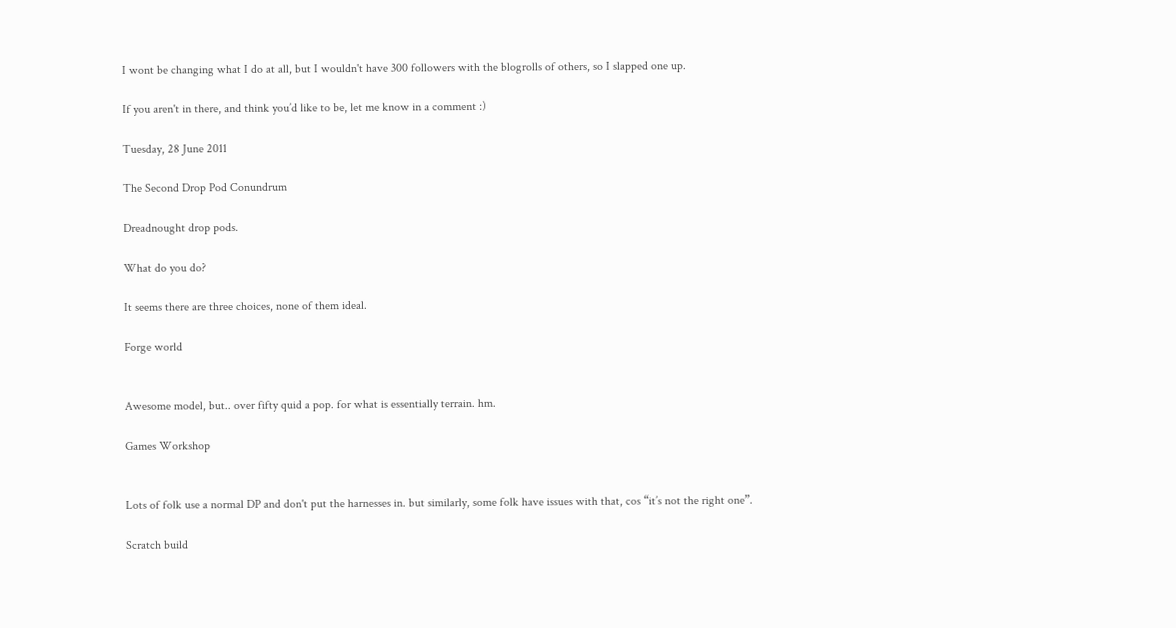I wont be changing what I do at all, but I wouldn't have 300 followers with the blogrolls of others, so I slapped one up.

If you aren't in there, and think you’d like to be, let me know in a comment :)

Tuesday, 28 June 2011

The Second Drop Pod Conundrum

Dreadnought drop pods.

What do you do?

It seems there are three choices, none of them ideal.

Forge world


Awesome model, but.. over fifty quid a pop. for what is essentially terrain. hm.

Games Workshop


Lots of folk use a normal DP and don't put the harnesses in. but similarly, some folk have issues with that, cos “it’s not the right one”.

Scratch build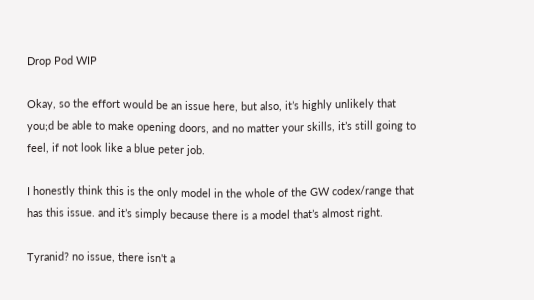Drop Pod WIP

Okay, so the effort would be an issue here, but also, it’s highly unlikely that you;d be able to make opening doors, and no matter your skills, it’s still going to feel, if not look like a blue peter job.

I honestly think this is the only model in the whole of the GW codex/range that has this issue. and it’s simply because there is a model that’s almost right.

Tyranid? no issue, there isn't a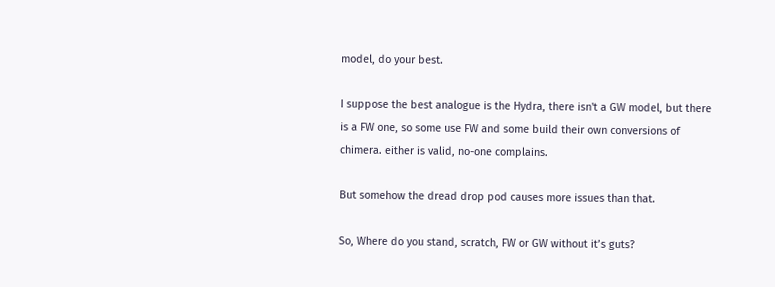model, do your best.

I suppose the best analogue is the Hydra, there isn't a GW model, but there is a FW one, so some use FW and some build their own conversions of chimera. either is valid, no-one complains.

But somehow the dread drop pod causes more issues than that.

So, Where do you stand, scratch, FW or GW without it’s guts?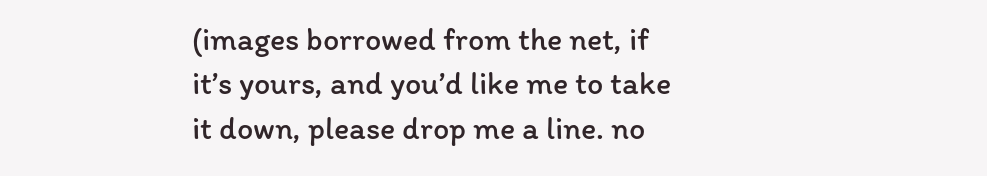(images borrowed from the net, if it’s yours, and you’d like me to take it down, please drop me a line. no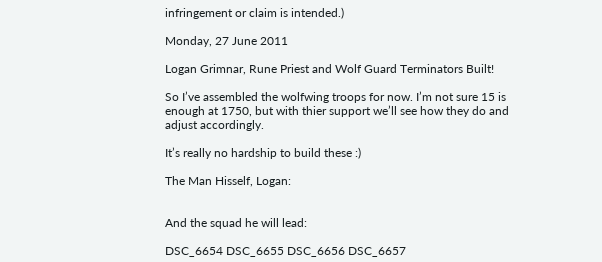infringement or claim is intended.)

Monday, 27 June 2011

Logan Grimnar, Rune Priest and Wolf Guard Terminators Built!

So I’ve assembled the wolfwing troops for now. I’m not sure 15 is enough at 1750, but with thier support we’ll see how they do and adjust accordingly.

It’s really no hardship to build these :)

The Man Hisself, Logan:


And the squad he will lead:

DSC_6654 DSC_6655 DSC_6656 DSC_6657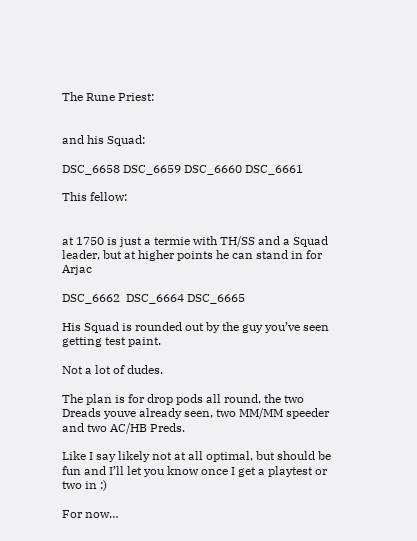The Rune Priest:


and his Squad:

DSC_6658 DSC_6659 DSC_6660 DSC_6661

This fellow:


at 1750 is just a termie with TH/SS and a Squad leader, but at higher points he can stand in for Arjac

DSC_6662  DSC_6664 DSC_6665

His Squad is rounded out by the guy you’ve seen getting test paint.

Not a lot of dudes.

The plan is for drop pods all round, the two Dreads youve already seen, two MM/MM speeder and two AC/HB Preds.

Like I say likely not at all optimal, but should be fun and I’ll let you know once I get a playtest or two in :)

For now…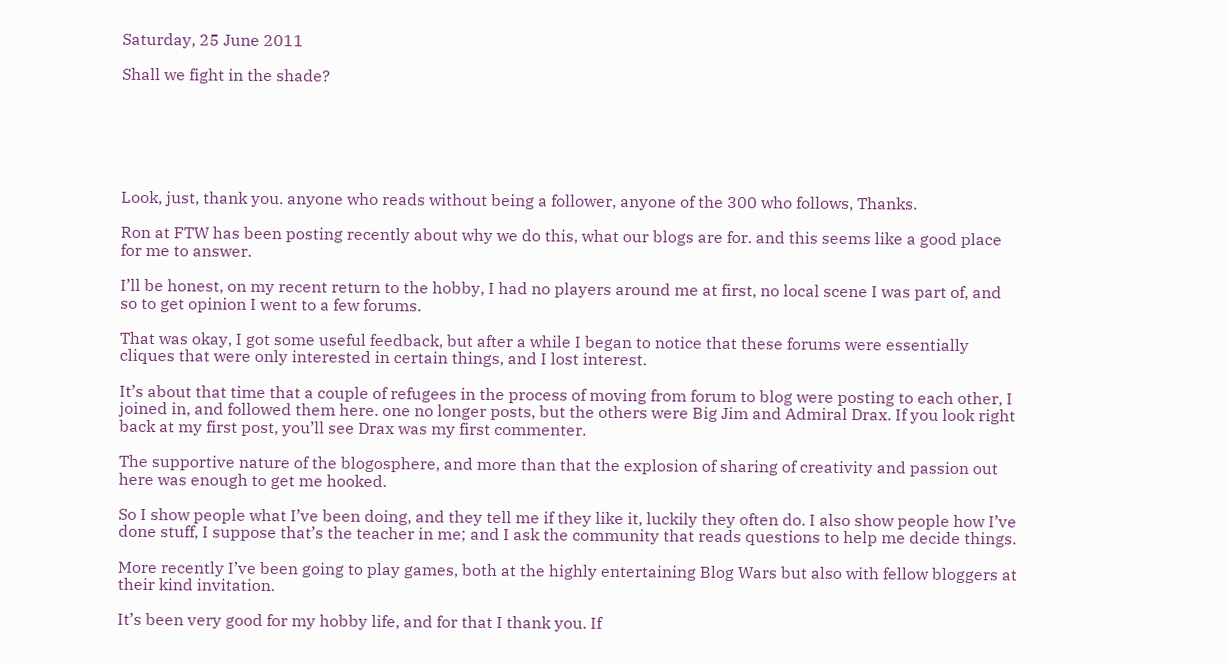Saturday, 25 June 2011

Shall we fight in the shade?






Look, just, thank you. anyone who reads without being a follower, anyone of the 300 who follows, Thanks.

Ron at FTW has been posting recently about why we do this, what our blogs are for. and this seems like a good place for me to answer.

I’ll be honest, on my recent return to the hobby, I had no players around me at first, no local scene I was part of, and so to get opinion I went to a few forums.

That was okay, I got some useful feedback, but after a while I began to notice that these forums were essentially cliques that were only interested in certain things, and I lost interest.

It’s about that time that a couple of refugees in the process of moving from forum to blog were posting to each other, I joined in, and followed them here. one no longer posts, but the others were Big Jim and Admiral Drax. If you look right back at my first post, you’ll see Drax was my first commenter.

The supportive nature of the blogosphere, and more than that the explosion of sharing of creativity and passion out here was enough to get me hooked.

So I show people what I’ve been doing, and they tell me if they like it, luckily they often do. I also show people how I’ve done stuff, I suppose that’s the teacher in me; and I ask the community that reads questions to help me decide things.

More recently I’ve been going to play games, both at the highly entertaining Blog Wars but also with fellow bloggers at their kind invitation.

It’s been very good for my hobby life, and for that I thank you. If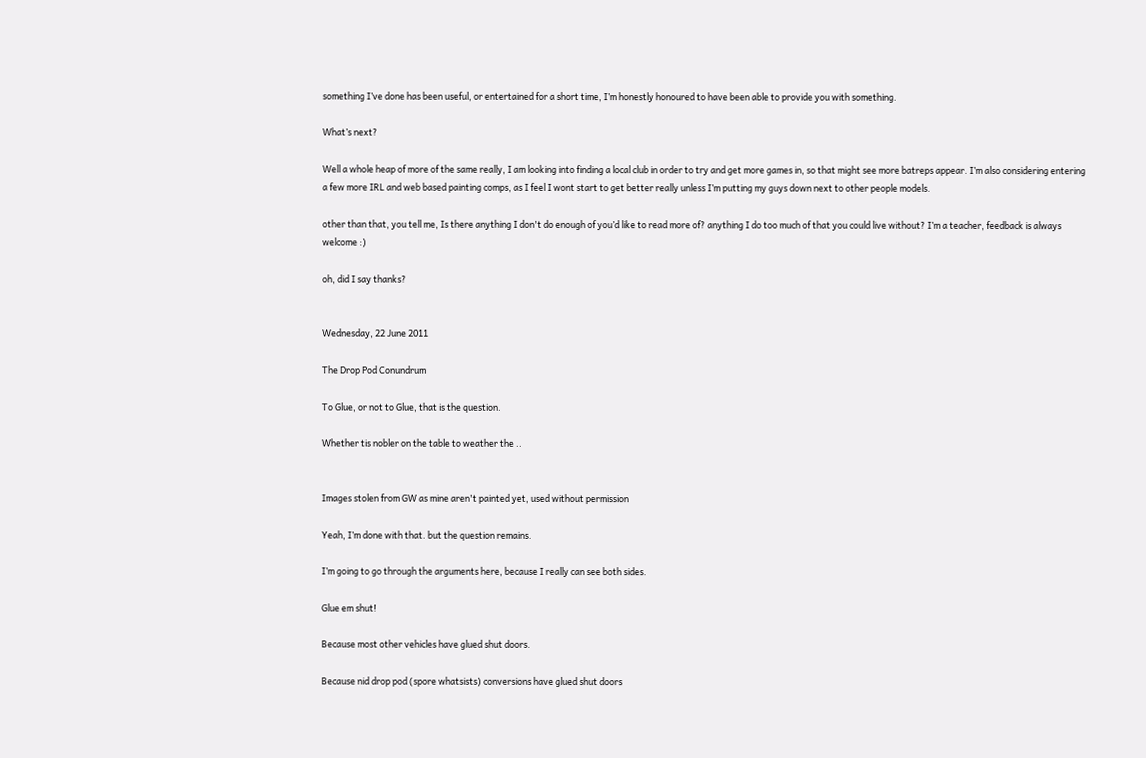something I’ve done has been useful, or entertained for a short time, I’m honestly honoured to have been able to provide you with something.

What’s next?

Well a whole heap of more of the same really, I am looking into finding a local club in order to try and get more games in, so that might see more batreps appear. I’m also considering entering a few more IRL and web based painting comps, as I feel I wont start to get better really unless I’m putting my guys down next to other people models.

other than that, you tell me, Is there anything I don't do enough of you’d like to read more of? anything I do too much of that you could live without? I’m a teacher, feedback is always welcome :)

oh, did I say thanks?


Wednesday, 22 June 2011

The Drop Pod Conundrum

To Glue, or not to Glue, that is the question.

Whether tis nobler on the table to weather the ..


Images stolen from GW as mine aren't painted yet, used without permission

Yeah, I’m done with that. but the question remains.

I’m going to go through the arguments here, because I really can see both sides.

Glue em shut!

Because most other vehicles have glued shut doors.

Because nid drop pod (spore whatsists) conversions have glued shut doors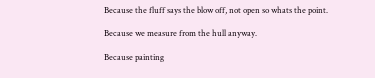Because the fluff says the blow off, not open so whats the point.

Because we measure from the hull anyway.

Because painting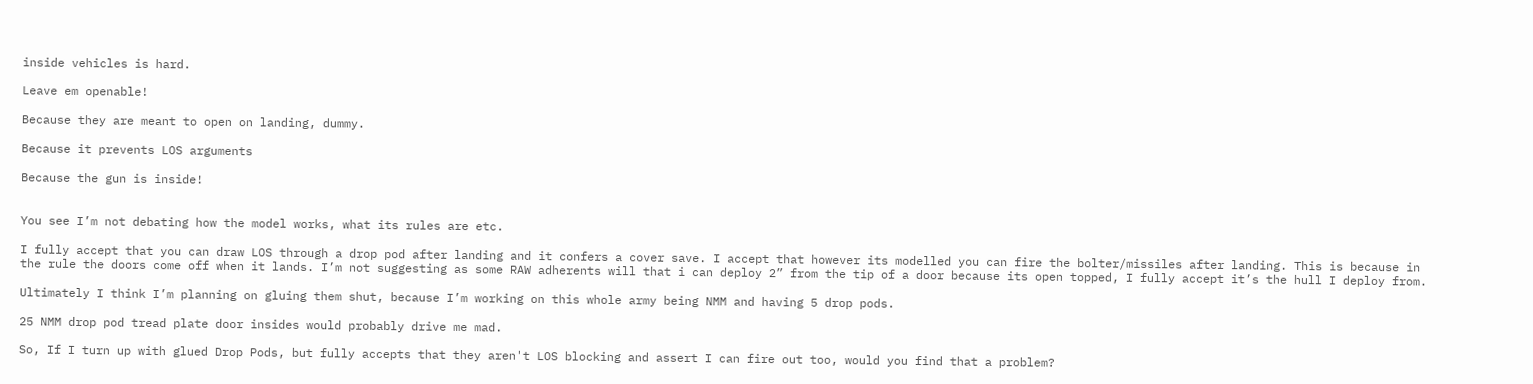inside vehicles is hard.

Leave em openable!

Because they are meant to open on landing, dummy.

Because it prevents LOS arguments

Because the gun is inside!


You see I’m not debating how the model works, what its rules are etc.

I fully accept that you can draw LOS through a drop pod after landing and it confers a cover save. I accept that however its modelled you can fire the bolter/missiles after landing. This is because in the rule the doors come off when it lands. I’m not suggesting as some RAW adherents will that i can deploy 2” from the tip of a door because its open topped, I fully accept it’s the hull I deploy from.

Ultimately I think I’m planning on gluing them shut, because I’m working on this whole army being NMM and having 5 drop pods.

25 NMM drop pod tread plate door insides would probably drive me mad.

So, If I turn up with glued Drop Pods, but fully accepts that they aren't LOS blocking and assert I can fire out too, would you find that a problem?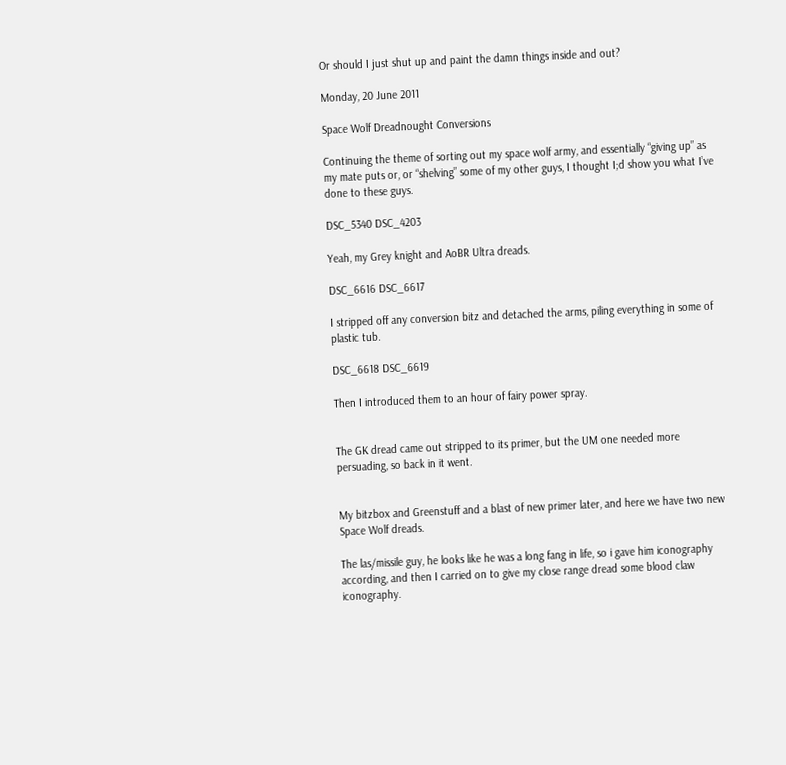Or should I just shut up and paint the damn things inside and out?

Monday, 20 June 2011

Space Wolf Dreadnought Conversions

Continuing the theme of sorting out my space wolf army, and essentially “giving up” as my mate puts or, or “shelving” some of my other guys, I thought I;d show you what I’ve done to these guys.

DSC_5340 DSC_4203

Yeah, my Grey knight and AoBR Ultra dreads.

DSC_6616 DSC_6617

I stripped off any conversion bitz and detached the arms, piling everything in some of plastic tub.

DSC_6618 DSC_6619

Then I introduced them to an hour of fairy power spray.


The GK dread came out stripped to its primer, but the UM one needed more persuading, so back in it went.


My bitzbox and Greenstuff and a blast of new primer later, and here we have two new Space Wolf dreads.

The las/missile guy, he looks like he was a long fang in life, so i gave him iconography according, and then I carried on to give my close range dread some blood claw iconography.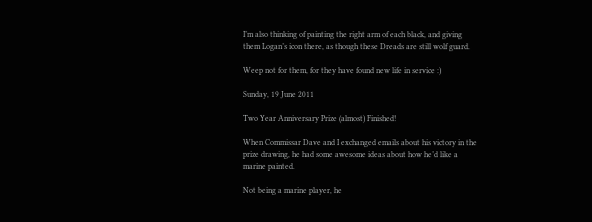I’m also thinking of painting the right arm of each black, and giving them Logan’s icon there, as though these Dreads are still wolf guard.

Weep not for them, for they have found new life in service :)

Sunday, 19 June 2011

Two Year Anniversary Prize (almost) Finished!

When Commissar Dave and I exchanged emails about his victory in the prize drawing, he had some awesome ideas about how he’d like a marine painted.

Not being a marine player, he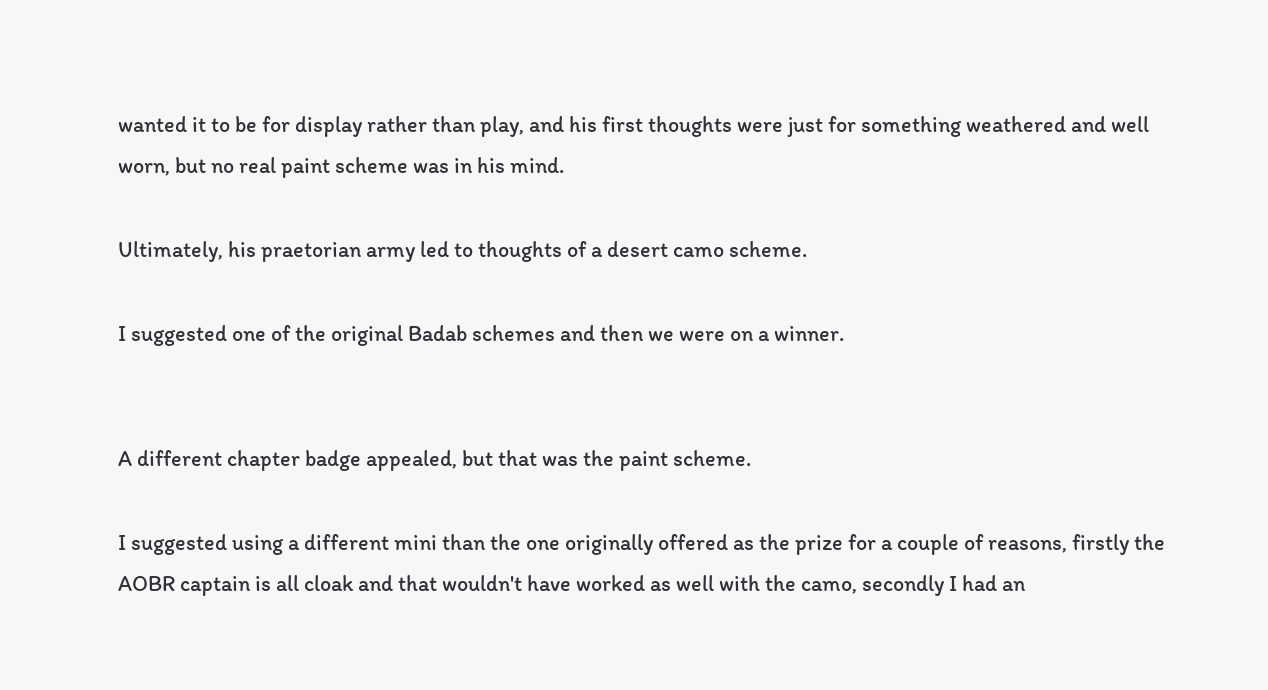wanted it to be for display rather than play, and his first thoughts were just for something weathered and well worn, but no real paint scheme was in his mind.

Ultimately, his praetorian army led to thoughts of a desert camo scheme.

I suggested one of the original Badab schemes and then we were on a winner.


A different chapter badge appealed, but that was the paint scheme.

I suggested using a different mini than the one originally offered as the prize for a couple of reasons, firstly the AOBR captain is all cloak and that wouldn't have worked as well with the camo, secondly I had an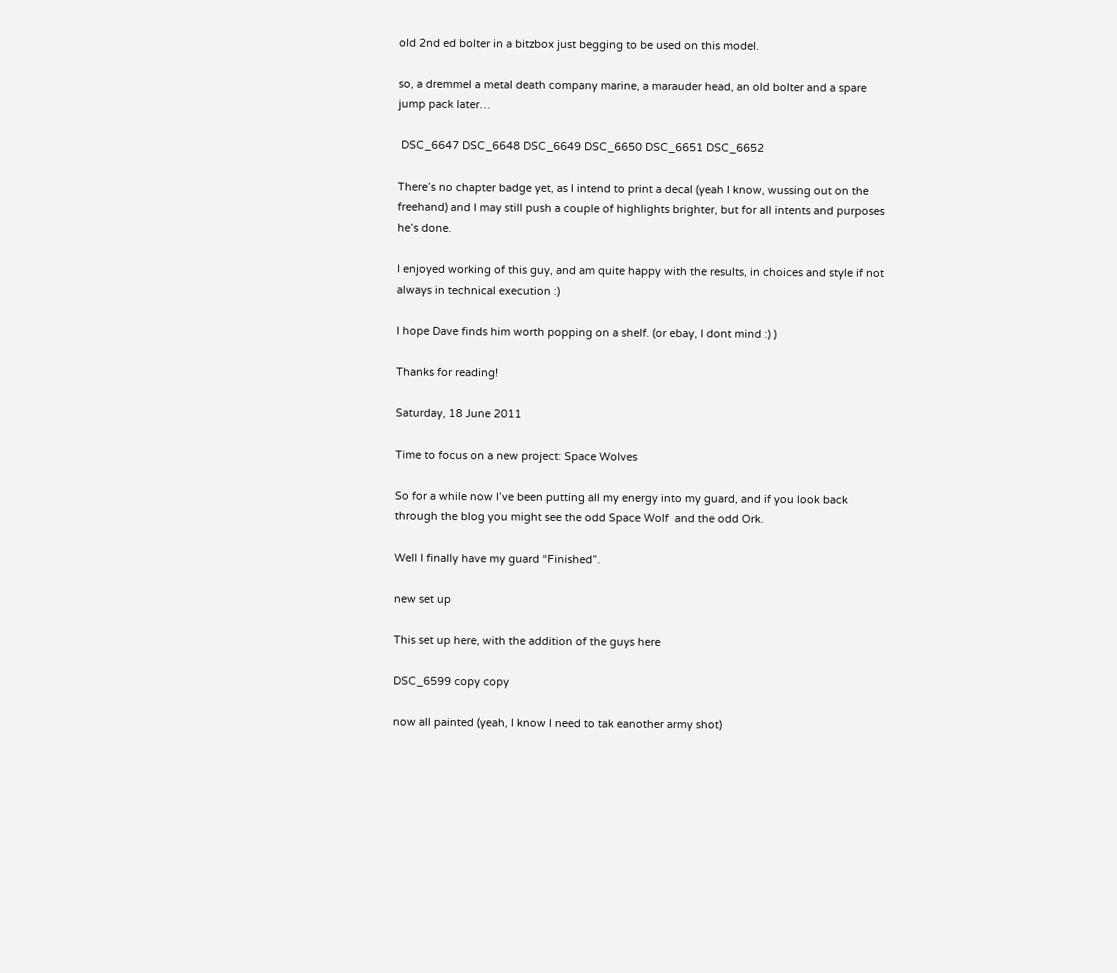old 2nd ed bolter in a bitzbox just begging to be used on this model.

so, a dremmel a metal death company marine, a marauder head, an old bolter and a spare jump pack later…

 DSC_6647 DSC_6648 DSC_6649 DSC_6650 DSC_6651 DSC_6652

There’s no chapter badge yet, as I intend to print a decal (yeah I know, wussing out on the freehand) and I may still push a couple of highlights brighter, but for all intents and purposes he’s done.

I enjoyed working of this guy, and am quite happy with the results, in choices and style if not always in technical execution :)

I hope Dave finds him worth popping on a shelf. (or ebay, I dont mind :) )

Thanks for reading!

Saturday, 18 June 2011

Time to focus on a new project: Space Wolves

So for a while now I’ve been putting all my energy into my guard, and if you look back through the blog you might see the odd Space Wolf  and the odd Ork.

Well I finally have my guard “Finished”.

new set up

This set up here, with the addition of the guys here

DSC_6599 copy copy

now all painted (yeah, I know I need to tak eanother army shot)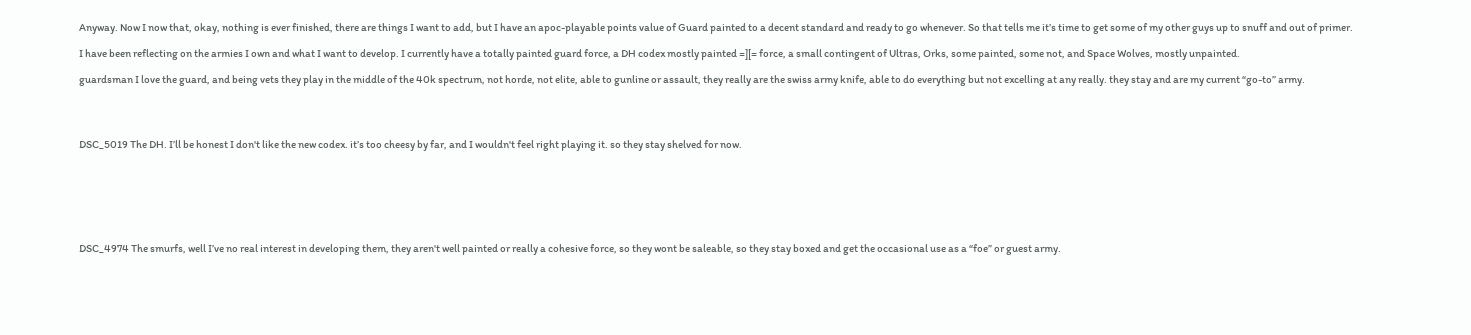Anyway. Now I now that, okay, nothing is ever finished, there are things I want to add, but I have an apoc-playable points value of Guard painted to a decent standard and ready to go whenever. So that tells me it’s time to get some of my other guys up to snuff and out of primer.

I have been reflecting on the armies I own and what I want to develop. I currently have a totally painted guard force, a DH codex mostly painted =][= force, a small contingent of Ultras, Orks, some painted, some not, and Space Wolves, mostly unpainted.

guardsman I love the guard, and being vets they play in the middle of the 40k spectrum, not horde, not elite, able to gunline or assault, they really are the swiss army knife, able to do everything but not excelling at any really. they stay and are my current “go-to” army.




DSC_5019 The DH. I’ll be honest I don't like the new codex. it’s too cheesy by far, and I wouldn't feel right playing it. so they stay shelved for now.







DSC_4974 The smurfs, well I’ve no real interest in developing them, they aren't well painted or really a cohesive force, so they wont be saleable, so they stay boxed and get the occasional use as a “foe” or guest army.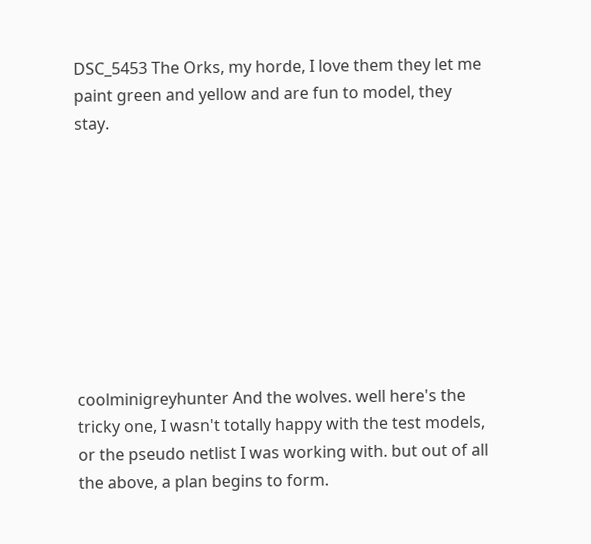DSC_5453 The Orks, my horde, I love them they let me paint green and yellow and are fun to model, they stay.









coolminigreyhunter And the wolves. well here's the tricky one, I wasn't totally happy with the test models, or the pseudo netlist I was working with. but out of all the above, a plan begins to form.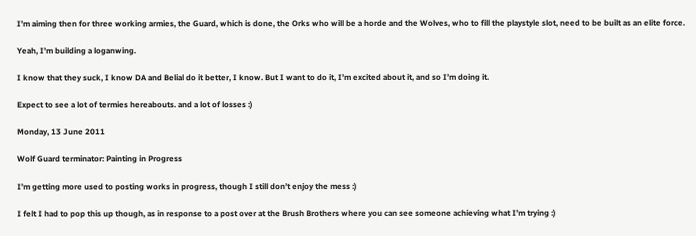I’m aiming then for three working armies, the Guard, which is done, the Orks who will be a horde and the Wolves, who to fill the playstyle slot, need to be built as an elite force.

Yeah, I’m building a loganwing.

I know that they suck, I know DA and Belial do it better, I know. But I want to do it, I’m excited about it, and so I’m doing it.

Expect to see a lot of termies hereabouts. and a lot of losses :)

Monday, 13 June 2011

Wolf Guard terminator: Painting in Progress

I’m getting more used to posting works in progress, though I still don’t enjoy the mess :)

I felt I had to pop this up though, as in response to a post over at the Brush Brothers where you can see someone achieving what I’m trying :)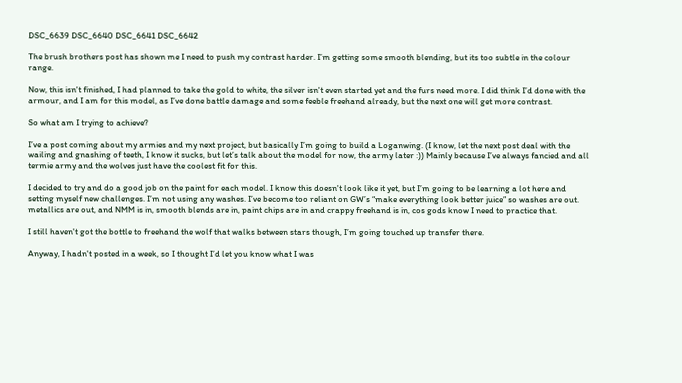DSC_6639 DSC_6640 DSC_6641 DSC_6642

The brush brothers post has shown me I need to push my contrast harder. I’m getting some smooth blending, but its too subtle in the colour range.

Now, this isn't finished, I had planned to take the gold to white, the silver isn't even started yet and the furs need more. I did think I’d done with the armour, and I am for this model, as I’ve done battle damage and some feeble freehand already, but the next one will get more contrast.

So what am I trying to achieve?

I’ve a post coming about my armies and my next project, but basically I’m going to build a Loganwing. (I know, let the next post deal with the wailing and gnashing of teeth, I know it sucks, but let’s talk about the model for now, the army later :)) Mainly because I’ve always fancied and all termie army and the wolves just have the coolest fit for this.

I decided to try and do a good job on the paint for each model. I know this doesn't look like it yet, but I’m going to be learning a lot here and setting myself new challenges. I’m not using any washes. I’ve become too reliant on GW’s “make everything look better juice” so washes are out. metallics are out, and NMM is in, smooth blends are in, paint chips are in and crappy freehand is in, cos gods know I need to practice that.

I still haven't got the bottle to freehand the wolf that walks between stars though, I’m going touched up transfer there.

Anyway, I hadn't posted in a week, so I thought I’d let you know what I was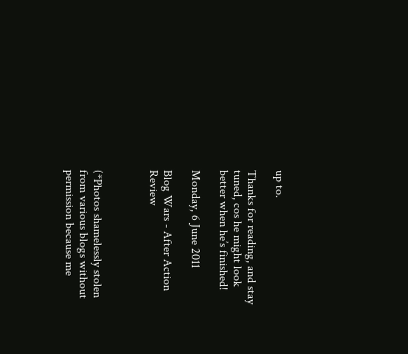up to.

Thanks for reading, and stay tuned, cos he might look better when he’s finished!

Monday, 6 June 2011

Blog Wars - After Action Review



(*Photos shamelessly stolen from various blogs without permission because me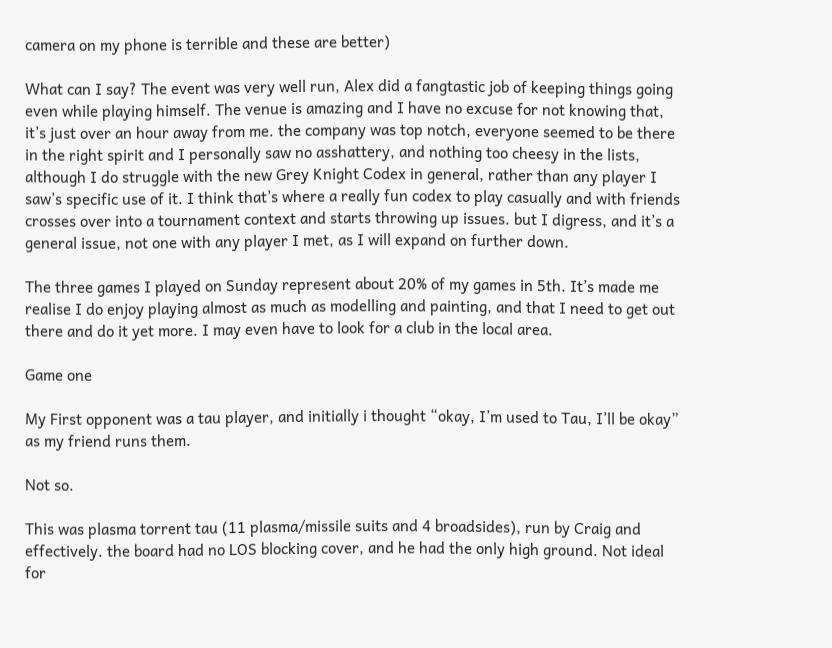camera on my phone is terrible and these are better)

What can I say? The event was very well run, Alex did a fangtastic job of keeping things going even while playing himself. The venue is amazing and I have no excuse for not knowing that, it’s just over an hour away from me. the company was top notch, everyone seemed to be there in the right spirit and I personally saw no asshattery, and nothing too cheesy in the lists, although I do struggle with the new Grey Knight Codex in general, rather than any player I saw’s specific use of it. I think that’s where a really fun codex to play casually and with friends crosses over into a tournament context and starts throwing up issues. but I digress, and it’s a general issue, not one with any player I met, as I will expand on further down.

The three games I played on Sunday represent about 20% of my games in 5th. It’s made me realise I do enjoy playing almost as much as modelling and painting, and that I need to get out there and do it yet more. I may even have to look for a club in the local area.

Game one

My First opponent was a tau player, and initially i thought “okay, I’m used to Tau, I’ll be okay” as my friend runs them.

Not so.

This was plasma torrent tau (11 plasma/missile suits and 4 broadsides), run by Craig and effectively. the board had no LOS blocking cover, and he had the only high ground. Not ideal for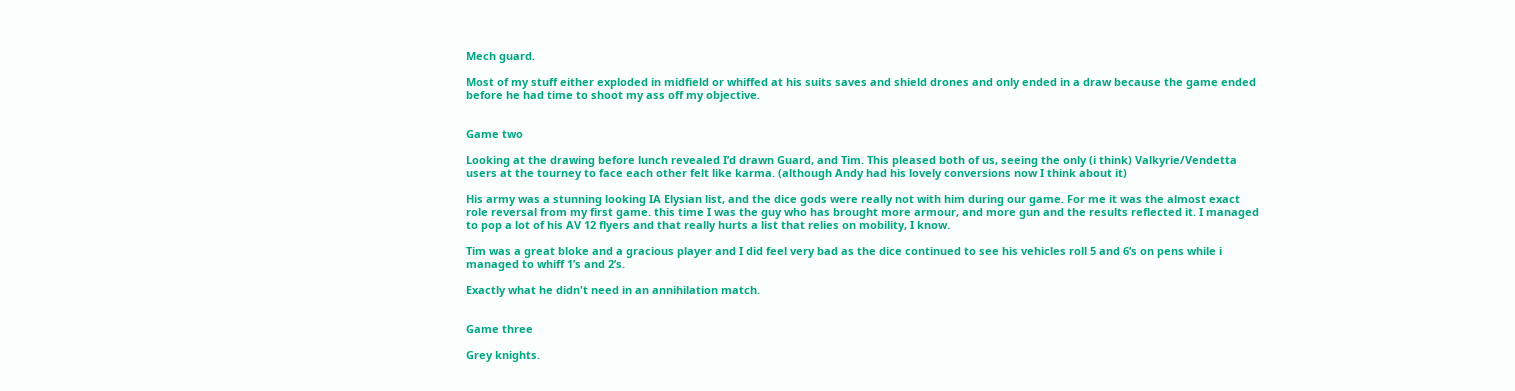Mech guard.

Most of my stuff either exploded in midfield or whiffed at his suits saves and shield drones and only ended in a draw because the game ended before he had time to shoot my ass off my objective.


Game two

Looking at the drawing before lunch revealed I’d drawn Guard, and Tim. This pleased both of us, seeing the only (i think) Valkyrie/Vendetta users at the tourney to face each other felt like karma. (although Andy had his lovely conversions now I think about it)

His army was a stunning looking IA Elysian list, and the dice gods were really not with him during our game. For me it was the almost exact role reversal from my first game. this time I was the guy who has brought more armour, and more gun and the results reflected it. I managed to pop a lot of his AV 12 flyers and that really hurts a list that relies on mobility, I know.

Tim was a great bloke and a gracious player and I did feel very bad as the dice continued to see his vehicles roll 5 and 6’s on pens while i managed to whiff 1’s and 2’s.

Exactly what he didn't need in an annihilation match.


Game three

Grey knights.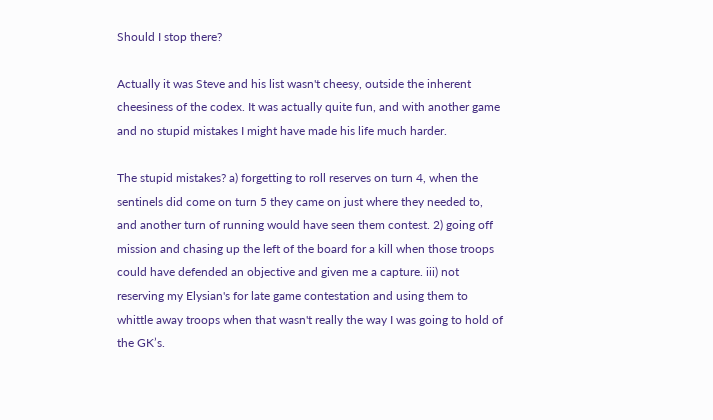Should I stop there?

Actually it was Steve and his list wasn't cheesy, outside the inherent cheesiness of the codex. It was actually quite fun, and with another game and no stupid mistakes I might have made his life much harder.

The stupid mistakes? a) forgetting to roll reserves on turn 4, when the sentinels did come on turn 5 they came on just where they needed to, and another turn of running would have seen them contest. 2) going off mission and chasing up the left of the board for a kill when those troops could have defended an objective and given me a capture. iii) not reserving my Elysian's for late game contestation and using them to whittle away troops when that wasn't really the way I was going to hold of the GK’s.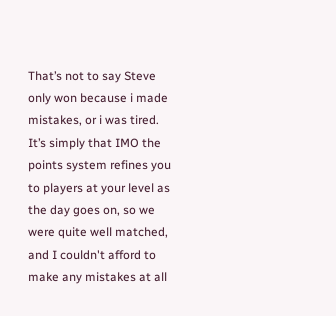That’s not to say Steve only won because i made mistakes, or i was tired. It’s simply that IMO the points system refines you to players at your level as the day goes on, so we were quite well matched, and I couldn't afford to make any mistakes at all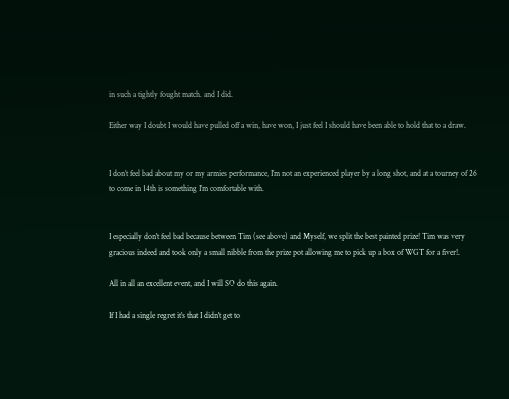in such a tightly fought match. and I did.

Either way I doubt I would have pulled off a win, have won, I just feel I should have been able to hold that to a draw.


I don’t feel bad about my or my armies performance, I’m not an experienced player by a long shot, and at a tourney of 26 to come in 14th is something I’m comfortable with.


I especially don't feel bad because between Tim (see above) and Myself, we split the best painted prize! Tim was very gracious indeed and took only a small nibble from the prize pot allowing me to pick up a box of WGT for a fiver!.

All in all an excellent event, and I will SO do this again.

If I had a single regret it’s that I didn't get to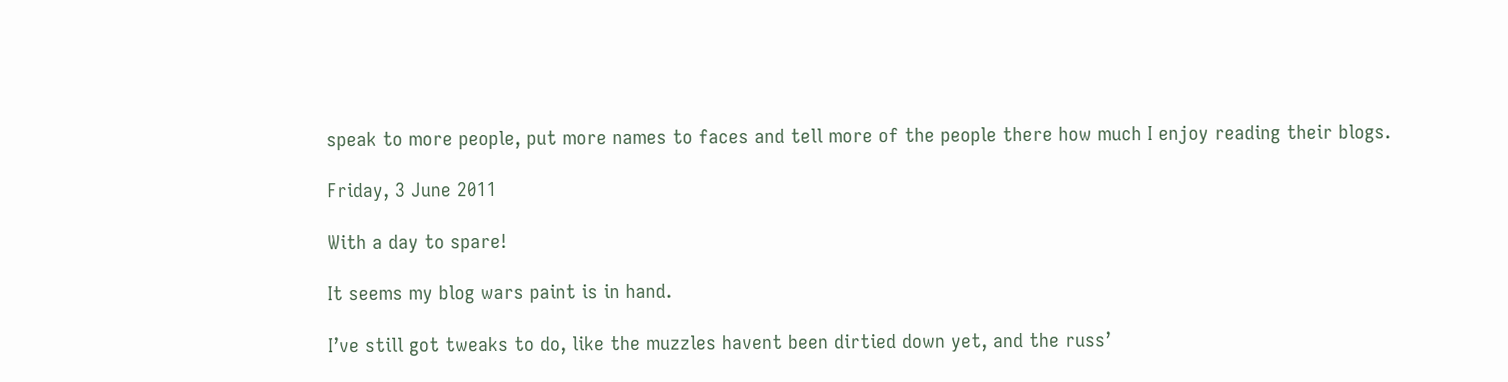speak to more people, put more names to faces and tell more of the people there how much I enjoy reading their blogs.

Friday, 3 June 2011

With a day to spare!

It seems my blog wars paint is in hand.

I’ve still got tweaks to do, like the muzzles havent been dirtied down yet, and the russ’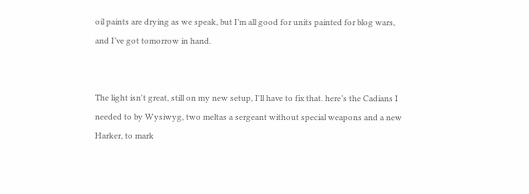oil paints are drying as we speak, but I’m all good for units painted for blog wars, and I’ve got tomorrow in hand.


The light isn't great, still on my new setup, I'll have to fix that. here’s the Cadians I needed to by Wysiwyg, two meltas a sergeant without special weapons and a new Harker, to mark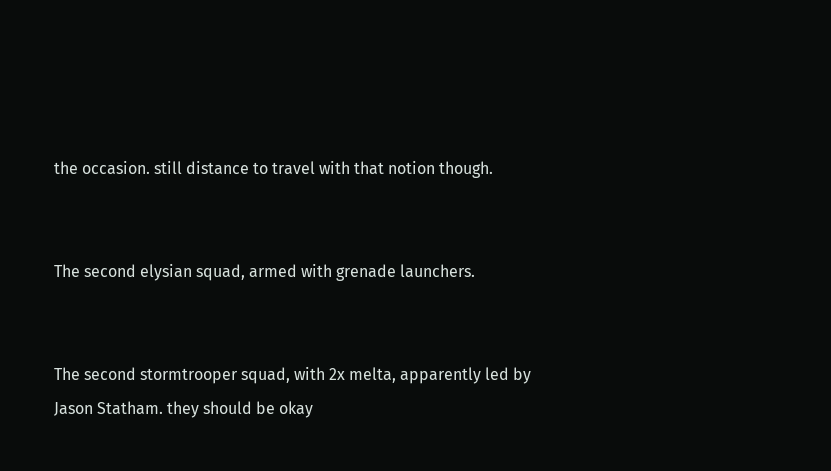the occasion. still distance to travel with that notion though.


The second elysian squad, armed with grenade launchers.


The second stormtrooper squad, with 2x melta, apparently led by Jason Statham. they should be okay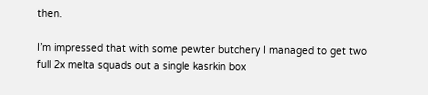then.

I’m impressed that with some pewter butchery I managed to get two full 2x melta squads out a single kasrkin box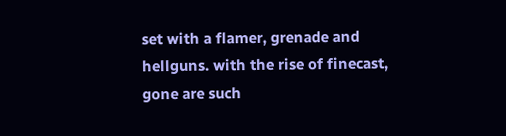set with a flamer, grenade and hellguns. with the rise of finecast, gone are such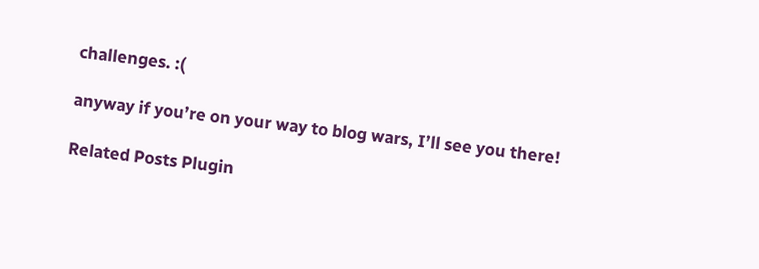challenges. :(

anyway if you’re on your way to blog wars, I’ll see you there!

Related Posts Plugin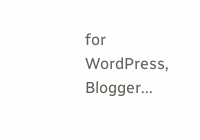for WordPress, Blogger...